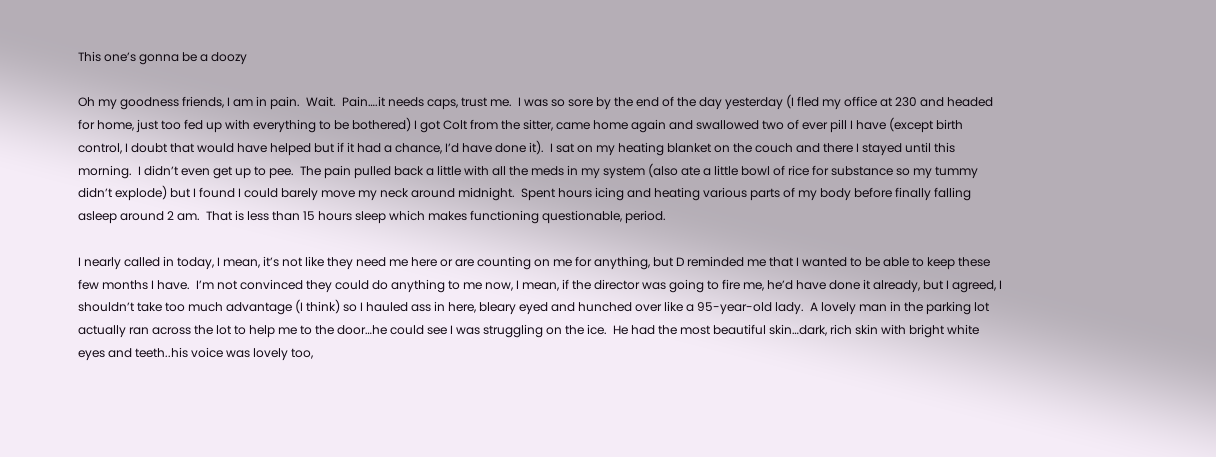This one’s gonna be a doozy

Oh my goodness friends, I am in pain.  Wait.  Pain….it needs caps, trust me.  I was so sore by the end of the day yesterday (I fled my office at 230 and headed for home, just too fed up with everything to be bothered) I got Colt from the sitter, came home again and swallowed two of ever pill I have (except birth control, I doubt that would have helped but if it had a chance, I’d have done it).  I sat on my heating blanket on the couch and there I stayed until this morning.  I didn’t even get up to pee.  The pain pulled back a little with all the meds in my system (also ate a little bowl of rice for substance so my tummy didn’t explode) but I found I could barely move my neck around midnight.  Spent hours icing and heating various parts of my body before finally falling asleep around 2 am.  That is less than 15 hours sleep which makes functioning questionable, period.

I nearly called in today, I mean, it’s not like they need me here or are counting on me for anything, but D reminded me that I wanted to be able to keep these few months I have.  I’m not convinced they could do anything to me now, I mean, if the director was going to fire me, he’d have done it already, but I agreed, I shouldn’t take too much advantage (I think) so I hauled ass in here, bleary eyed and hunched over like a 95-year-old lady.  A lovely man in the parking lot actually ran across the lot to help me to the door…he could see I was struggling on the ice.  He had the most beautiful skin…dark, rich skin with bright white eyes and teeth..his voice was lovely too,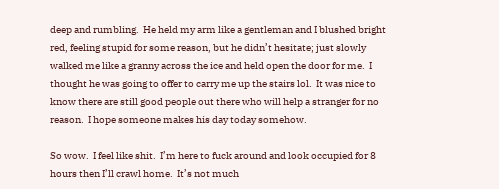deep and rumbling.  He held my arm like a gentleman and I blushed bright red, feeling stupid for some reason, but he didn’t hesitate; just slowly walked me like a granny across the ice and held open the door for me.  I thought he was going to offer to carry me up the stairs lol.  It was nice to know there are still good people out there who will help a stranger for no reason.  I hope someone makes his day today somehow.

So wow.  I feel like shit.  I’m here to fuck around and look occupied for 8 hours then I’ll crawl home.  It’s not much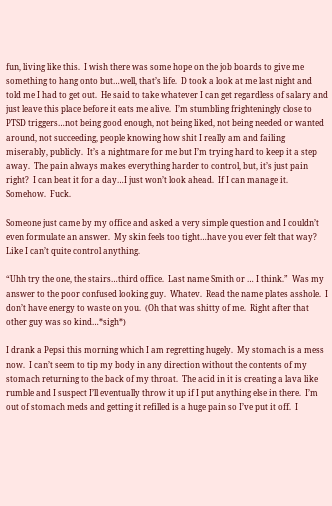fun, living like this.  I wish there was some hope on the job boards to give me something to hang onto but…well, that’s life.  D took a look at me last night and told me I had to get out.  He said to take whatever I can get regardless of salary and just leave this place before it eats me alive.  I’m stumbling frighteningly close to PTSD triggers…not being good enough, not being liked, not being needed or wanted around, not succeeding, people knowing how shit I really am and failing miserably, publicly.  It’s a nightmare for me but I’m trying hard to keep it a step away.  The pain always makes everything harder to control, but, it’s just pain right?  I can beat it for a day…I just won’t look ahead.  If I can manage it.  Somehow.  Fuck.

Someone just came by my office and asked a very simple question and I couldn’t even formulate an answer.  My skin feels too tight…have you ever felt that way?  Like I can’t quite control anything.

“Uhh try the one, the stairs…third office.  Last name Smith or … I think.”  Was my answer to the poor confused looking guy.  Whatev.  Read the name plates asshole.  I don’t have energy to waste on you.  (Oh that was shitty of me.  Right after that other guy was so kind…*sigh*)

I drank a Pepsi this morning which I am regretting hugely.  My stomach is a mess now.  I can’t seem to tip my body in any direction without the contents of my stomach returning to the back of my throat.  The acid in it is creating a lava like rumble and I suspect I’ll eventually throw it up if I put anything else in there.  I’m out of stomach meds and getting it refilled is a huge pain so I’ve put it off.  I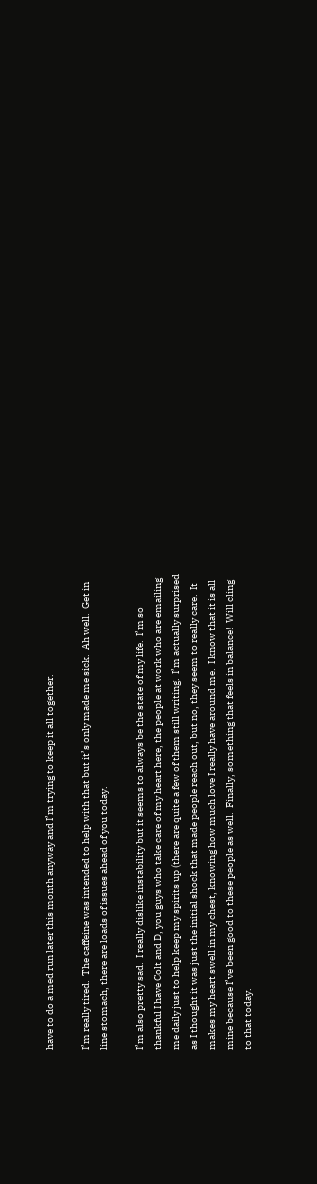have to do a med run later this month anyway and I’m trying to keep it all together.

I’m really tired.  The caffeine was intended to help with that but it’s only made me sick.  Ah well.  Get in line stomach, there are loads of issues ahead of you today.

I’m also pretty sad.  I really dislike instability but it seems to always be the state of my life.  I’m so thankful I have Colt and D, you guys who take care of my heart here, the people at work who are emailing me daily just to help keep my spirits up (there are quite a few of them still writing.  I’m actually surprised as I thought it was just the initial shock that made people reach out, but no, they seem to really care.  It makes my heart swell in my chest, knowing how much love I really have around me.  I know that it is all mine because I’ve been good to these people as well.  Finally, something that feels in balance!  Will cling to that today.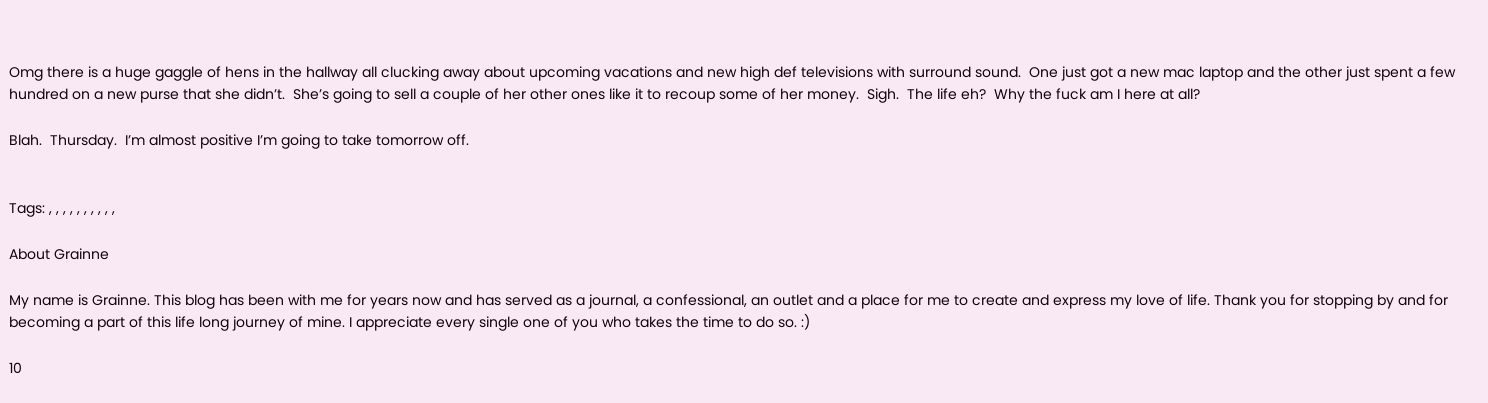Omg there is a huge gaggle of hens in the hallway all clucking away about upcoming vacations and new high def televisions with surround sound.  One just got a new mac laptop and the other just spent a few hundred on a new purse that she didn’t.  She’s going to sell a couple of her other ones like it to recoup some of her money.  Sigh.  The life eh?  Why the fuck am I here at all?

Blah.  Thursday.  I’m almost positive I’m going to take tomorrow off.


Tags: , , , , , , , , , ,

About Grainne

My name is Grainne. This blog has been with me for years now and has served as a journal, a confessional, an outlet and a place for me to create and express my love of life. Thank you for stopping by and for becoming a part of this life long journey of mine. I appreciate every single one of you who takes the time to do so. :)

10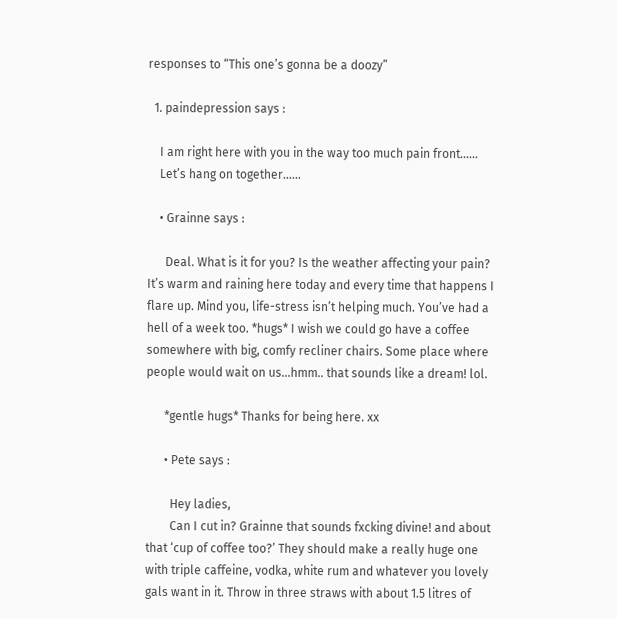responses to “This one’s gonna be a doozy”

  1. paindepression says :

    I am right here with you in the way too much pain front……
    Let’s hang on together……

    • Grainne says :

      Deal. What is it for you? Is the weather affecting your pain? It’s warm and raining here today and every time that happens I flare up. Mind you, life-stress isn’t helping much. You’ve had a hell of a week too. *hugs* I wish we could go have a coffee somewhere with big, comfy recliner chairs. Some place where people would wait on us…hmm.. that sounds like a dream! lol.

      *gentle hugs* Thanks for being here. xx

      • Pete says :

        Hey ladies,
        Can I cut in? Grainne that sounds fxcking divine! and about that ‘cup of coffee too?’ They should make a really huge one with triple caffeine, vodka, white rum and whatever you lovely gals want in it. Throw in three straws with about 1.5 litres of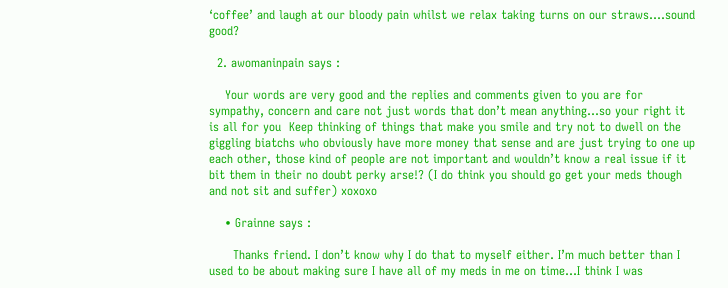‘coffee’ and laugh at our bloody pain whilst we relax taking turns on our straws….sound good?

  2. awomaninpain says :

    Your words are very good and the replies and comments given to you are for sympathy, concern and care not just words that don’t mean anything…so your right it is all for you  Keep thinking of things that make you smile and try not to dwell on the giggling biatchs who obviously have more money that sense and are just trying to one up each other, those kind of people are not important and wouldn’t know a real issue if it bit them in their no doubt perky arse!? (I do think you should go get your meds though and not sit and suffer) xoxoxo

    • Grainne says :

      Thanks friend. I don’t know why I do that to myself either. I’m much better than I used to be about making sure I have all of my meds in me on time…I think I was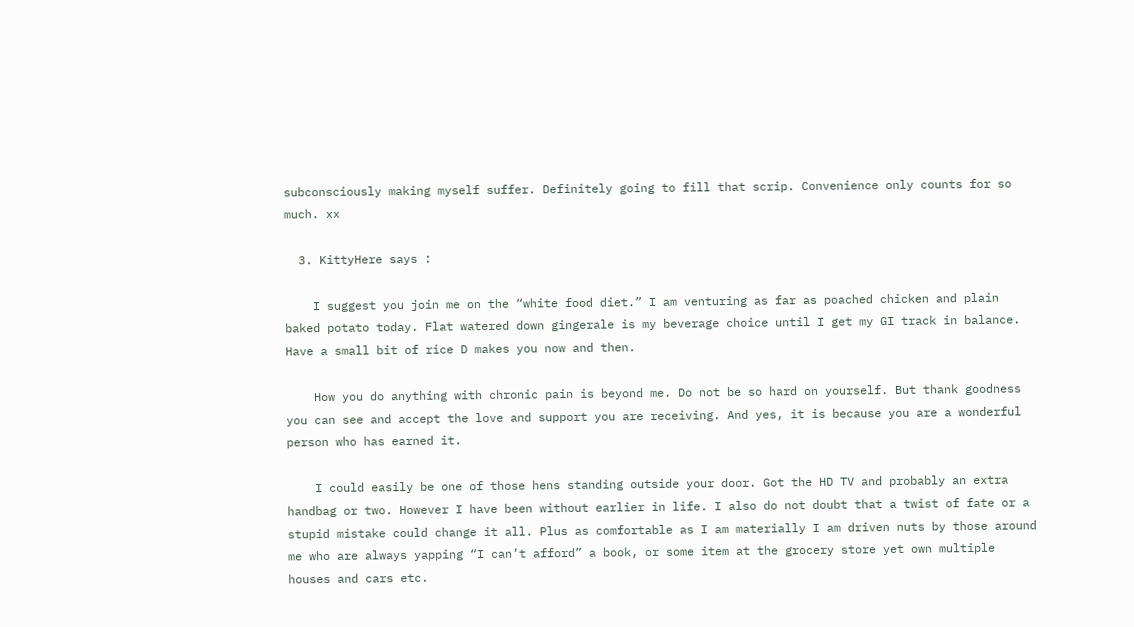subconsciously making myself suffer. Definitely going to fill that scrip. Convenience only counts for so much. xx

  3. KittyHere says :

    I suggest you join me on the “white food diet.” I am venturing as far as poached chicken and plain baked potato today. Flat watered down gingerale is my beverage choice until I get my GI track in balance. Have a small bit of rice D makes you now and then.

    How you do anything with chronic pain is beyond me. Do not be so hard on yourself. But thank goodness you can see and accept the love and support you are receiving. And yes, it is because you are a wonderful person who has earned it.

    I could easily be one of those hens standing outside your door. Got the HD TV and probably an extra handbag or two. However I have been without earlier in life. I also do not doubt that a twist of fate or a stupid mistake could change it all. Plus as comfortable as I am materially I am driven nuts by those around me who are always yapping “I can’t afford” a book, or some item at the grocery store yet own multiple houses and cars etc.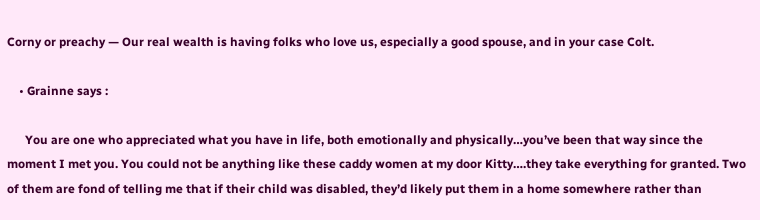Corny or preachy — Our real wealth is having folks who love us, especially a good spouse, and in your case Colt.

    • Grainne says :

      You are one who appreciated what you have in life, both emotionally and physically…you’ve been that way since the moment I met you. You could not be anything like these caddy women at my door Kitty….they take everything for granted. Two of them are fond of telling me that if their child was disabled, they’d likely put them in a home somewhere rather than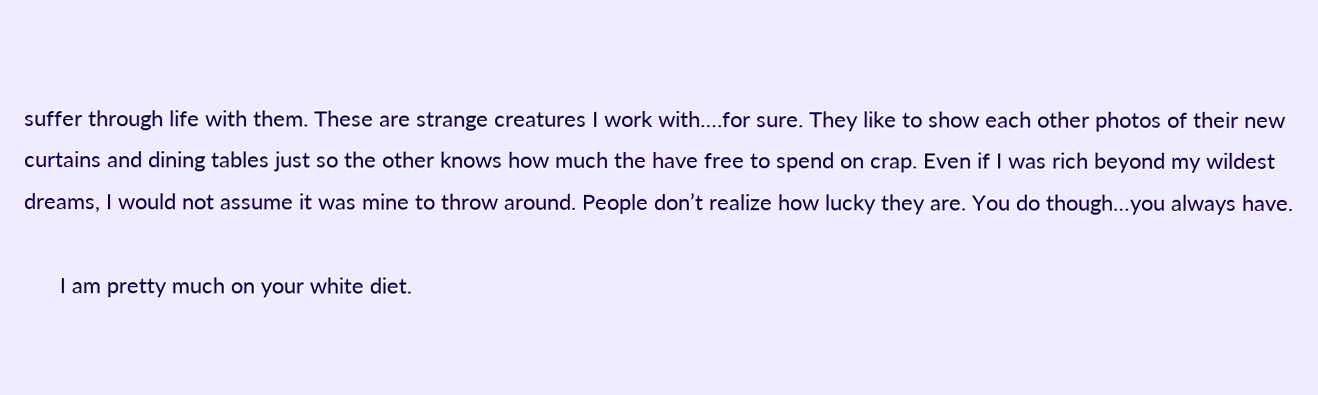suffer through life with them. These are strange creatures I work with….for sure. They like to show each other photos of their new curtains and dining tables just so the other knows how much the have free to spend on crap. Even if I was rich beyond my wildest dreams, I would not assume it was mine to throw around. People don’t realize how lucky they are. You do though…you always have.

      I am pretty much on your white diet.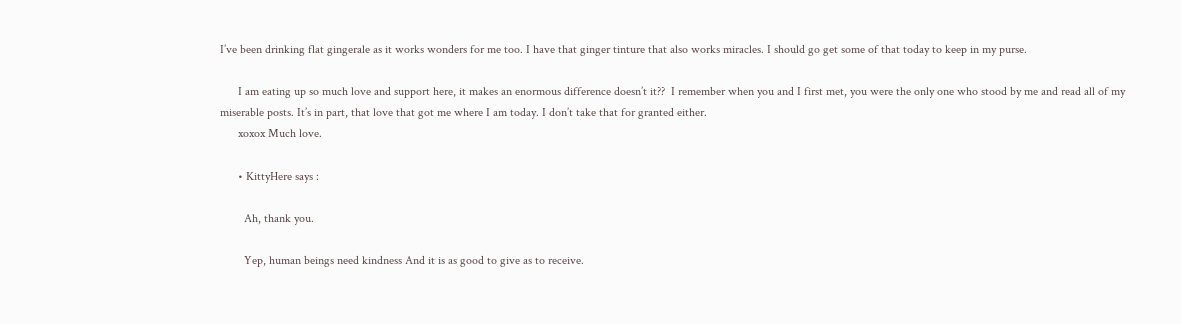I’ve been drinking flat gingerale as it works wonders for me too. I have that ginger tinture that also works miracles. I should go get some of that today to keep in my purse.

      I am eating up so much love and support here, it makes an enormous difference doesn’t it??  I remember when you and I first met, you were the only one who stood by me and read all of my miserable posts. It’s in part, that love that got me where I am today. I don’t take that for granted either.
      xoxox Much love.

      • KittyHere says :

        Ah, thank you.

        Yep, human beings need kindness And it is as good to give as to receive.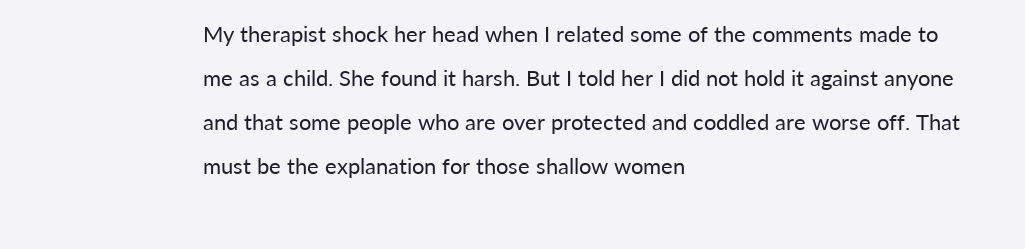My therapist shock her head when I related some of the comments made to me as a child. She found it harsh. But I told her I did not hold it against anyone and that some people who are over protected and coddled are worse off. That must be the explanation for those shallow women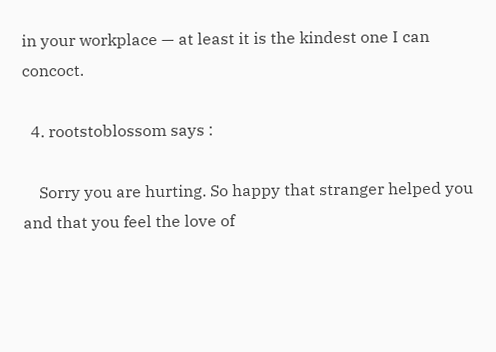in your workplace — at least it is the kindest one I can concoct.

  4. rootstoblossom says :

    Sorry you are hurting. So happy that stranger helped you and that you feel the love of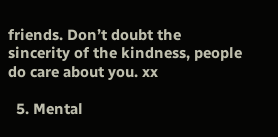friends. Don’t doubt the sincerity of the kindness, people do care about you. xx

  5. Mental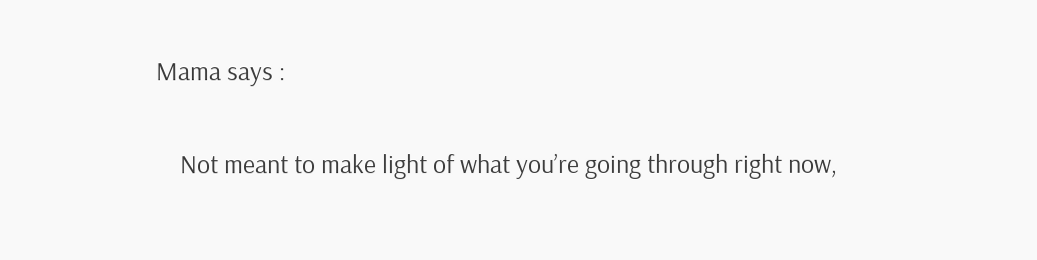Mama says :

    Not meant to make light of what you’re going through right now,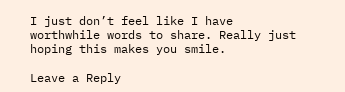I just don’t feel like I have worthwhile words to share. Really just hoping this makes you smile.

Leave a Reply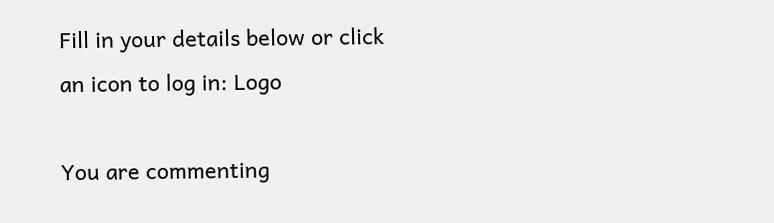Fill in your details below or click an icon to log in: Logo

You are commenting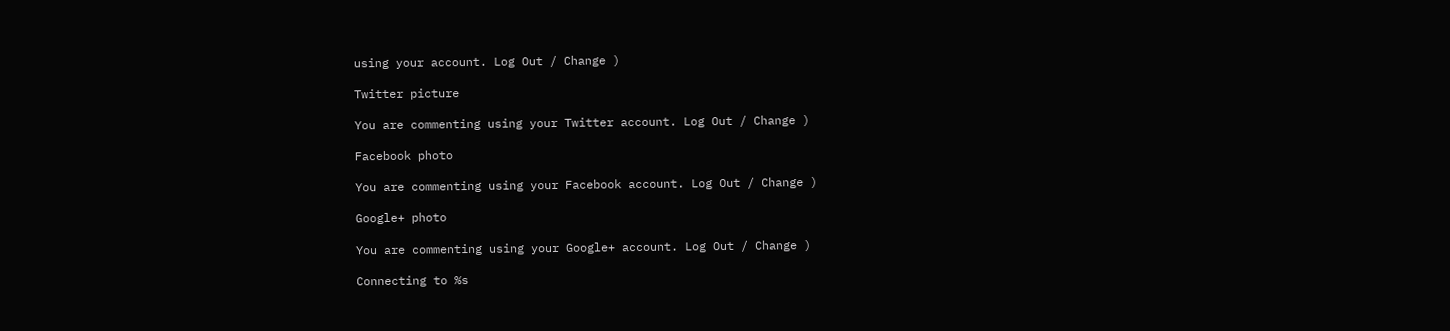using your account. Log Out / Change )

Twitter picture

You are commenting using your Twitter account. Log Out / Change )

Facebook photo

You are commenting using your Facebook account. Log Out / Change )

Google+ photo

You are commenting using your Google+ account. Log Out / Change )

Connecting to %s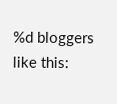%d bloggers like this: